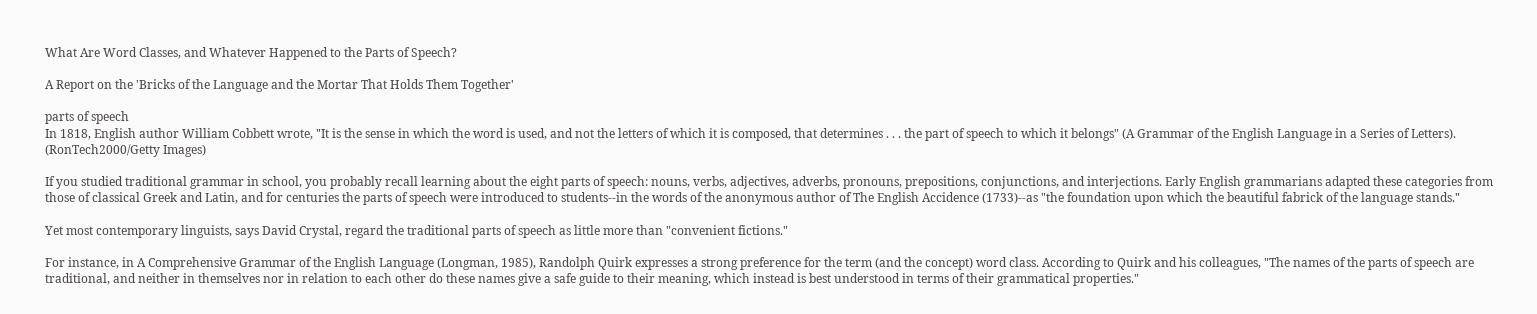What Are Word Classes, and Whatever Happened to the Parts of Speech?

A Report on the 'Bricks of the Language and the Mortar That Holds Them Together'

parts of speech
In 1818, English author William Cobbett wrote, "It is the sense in which the word is used, and not the letters of which it is composed, that determines . . . the part of speech to which it belongs" (A Grammar of the English Language in a Series of Letters). (RonTech2000/Getty Images)

If you studied traditional grammar in school, you probably recall learning about the eight parts of speech: nouns, verbs, adjectives, adverbs, pronouns, prepositions, conjunctions, and interjections. Early English grammarians adapted these categories from those of classical Greek and Latin, and for centuries the parts of speech were introduced to students--in the words of the anonymous author of The English Accidence (1733)--as "the foundation upon which the beautiful fabrick of the language stands."

Yet most contemporary linguists, says David Crystal, regard the traditional parts of speech as little more than "convenient fictions."

For instance, in A Comprehensive Grammar of the English Language (Longman, 1985), Randolph Quirk expresses a strong preference for the term (and the concept) word class. According to Quirk and his colleagues, "The names of the parts of speech are traditional, and neither in themselves nor in relation to each other do these names give a safe guide to their meaning, which instead is best understood in terms of their grammatical properties."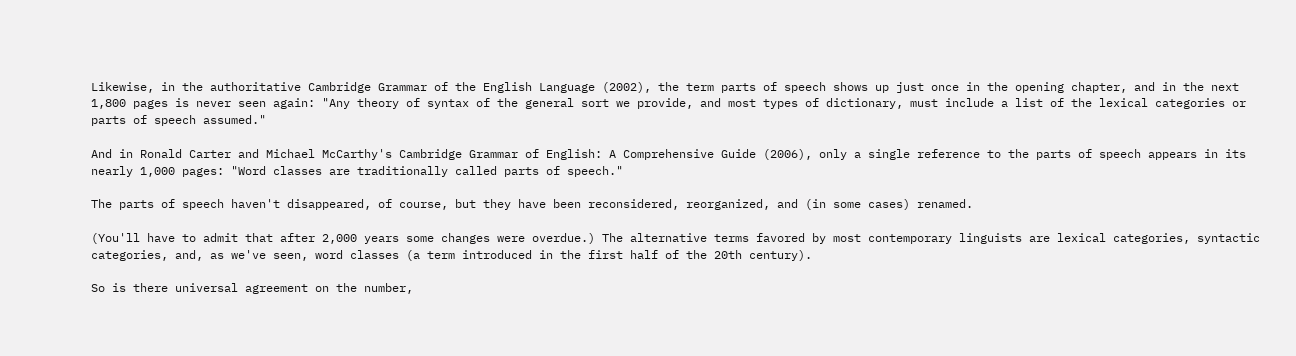Likewise, in the authoritative Cambridge Grammar of the English Language (2002), the term parts of speech shows up just once in the opening chapter, and in the next 1,800 pages is never seen again: "Any theory of syntax of the general sort we provide, and most types of dictionary, must include a list of the lexical categories or parts of speech assumed."

And in Ronald Carter and Michael McCarthy's Cambridge Grammar of English: A Comprehensive Guide (2006), only a single reference to the parts of speech appears in its nearly 1,000 pages: "Word classes are traditionally called parts of speech."

The parts of speech haven't disappeared, of course, but they have been reconsidered, reorganized, and (in some cases) renamed.

(You'll have to admit that after 2,000 years some changes were overdue.) The alternative terms favored by most contemporary linguists are lexical categories, syntactic categories, and, as we've seen, word classes (a term introduced in the first half of the 20th century).

So is there universal agreement on the number,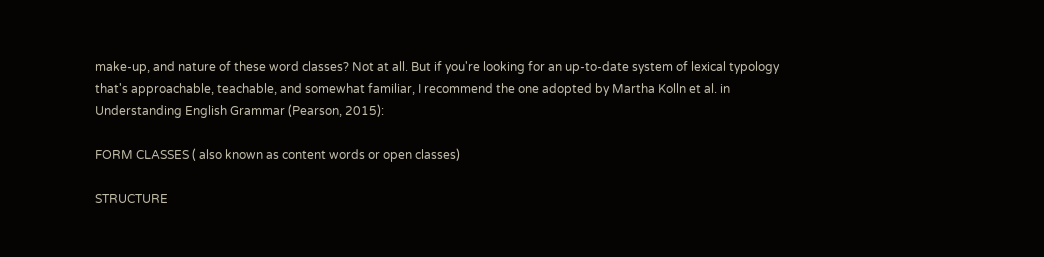make-up, and nature of these word classes? Not at all. But if you're looking for an up-to-date system of lexical typology that's approachable, teachable, and somewhat familiar, I recommend the one adopted by Martha Kolln et al. in Understanding English Grammar (Pearson, 2015):

FORM CLASSES ( also known as content words or open classes)

STRUCTURE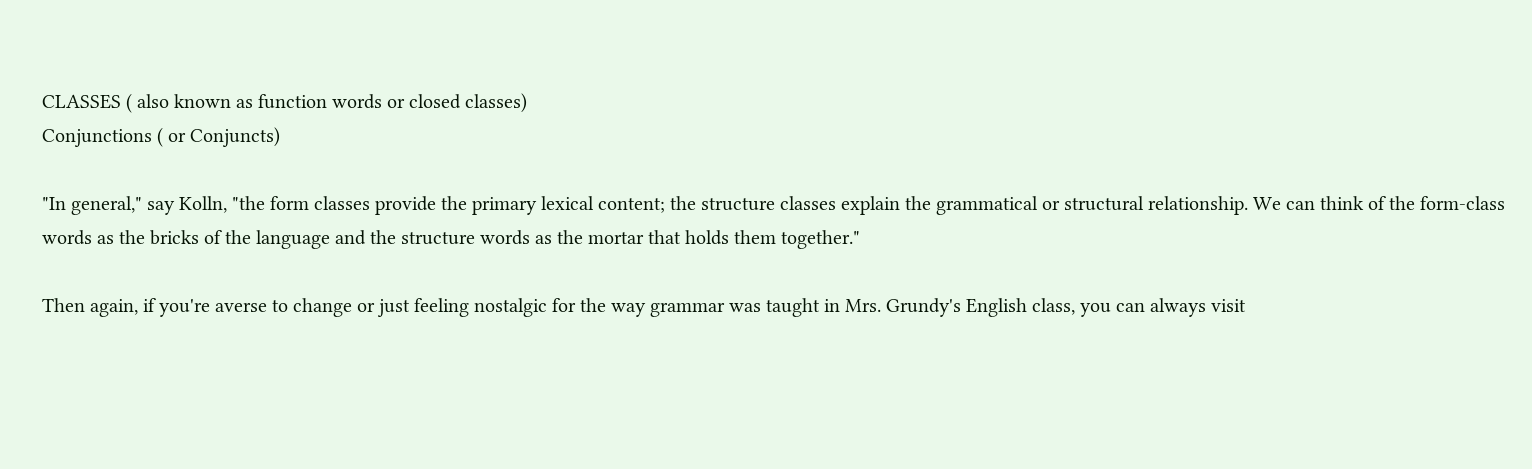CLASSES ( also known as function words or closed classes)
Conjunctions ( or Conjuncts)

"In general," say Kolln, "the form classes provide the primary lexical content; the structure classes explain the grammatical or structural relationship. We can think of the form-class words as the bricks of the language and the structure words as the mortar that holds them together."

Then again, if you're averse to change or just feeling nostalgic for the way grammar was taught in Mrs. Grundy's English class, you can always visit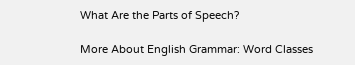What Are the Parts of Speech?

More About English Grammar: Word Classes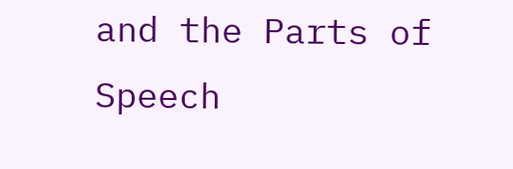and the Parts of Speech